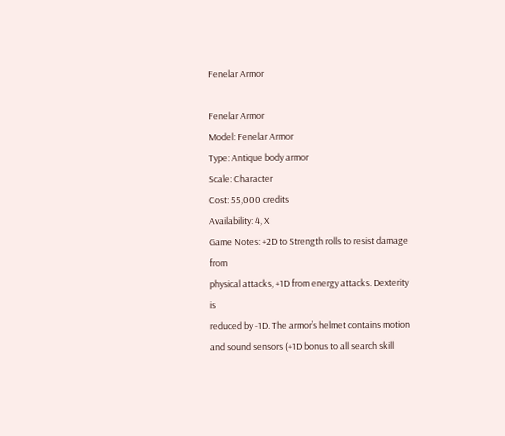Fenelar Armor

Fenelar Armor
Model: Fenelar Armor
Type: Antique body armor
Scale: Character
Cost: 55,000 credits
Availability: 4, X
Game Notes: +2D to Strength rolls to resist damage from
physical attacks, +1D from energy attacks. Dexterity is
reduced by -1D. The armor’s helmet contains motion
and sound sensors (+1D bonus to all search skill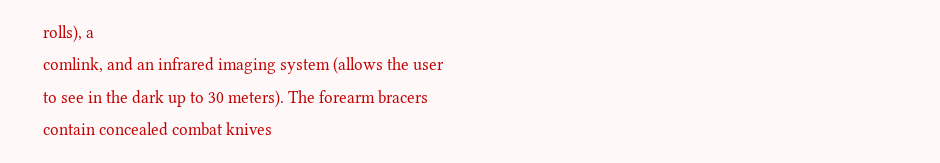rolls), a
comlink, and an infrared imaging system (allows the user
to see in the dark up to 30 meters). The forearm bracers
contain concealed combat knives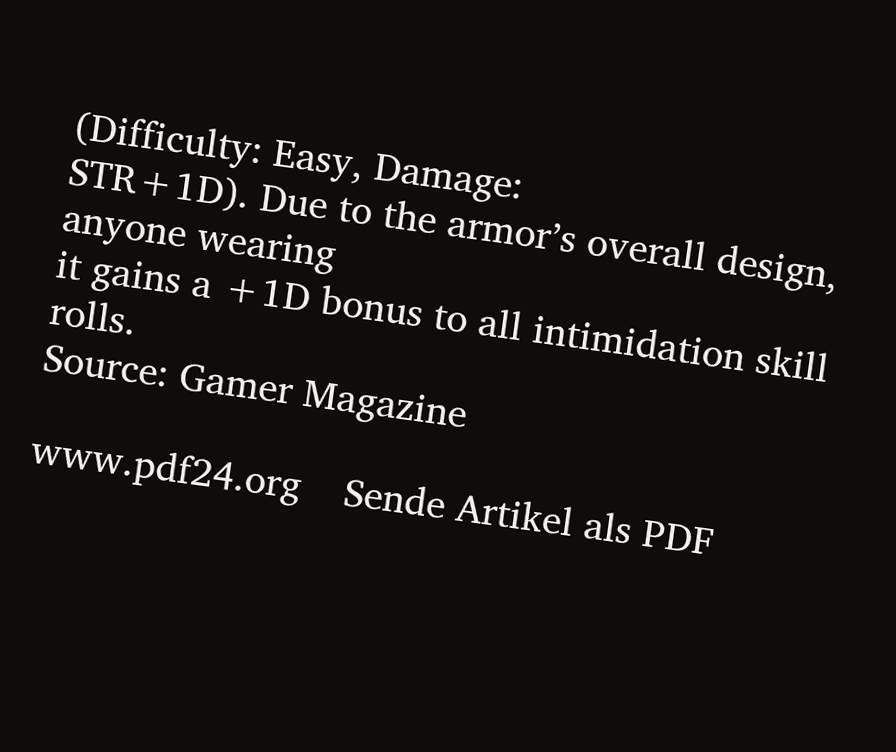(Difficulty: Easy, Damage:
STR+1D). Due to the armor’s overall design, anyone wearing
it gains a +1D bonus to all intimidation skill rolls.
Source: Gamer Magazine

www.pdf24.org    Sende Artikel als PDF